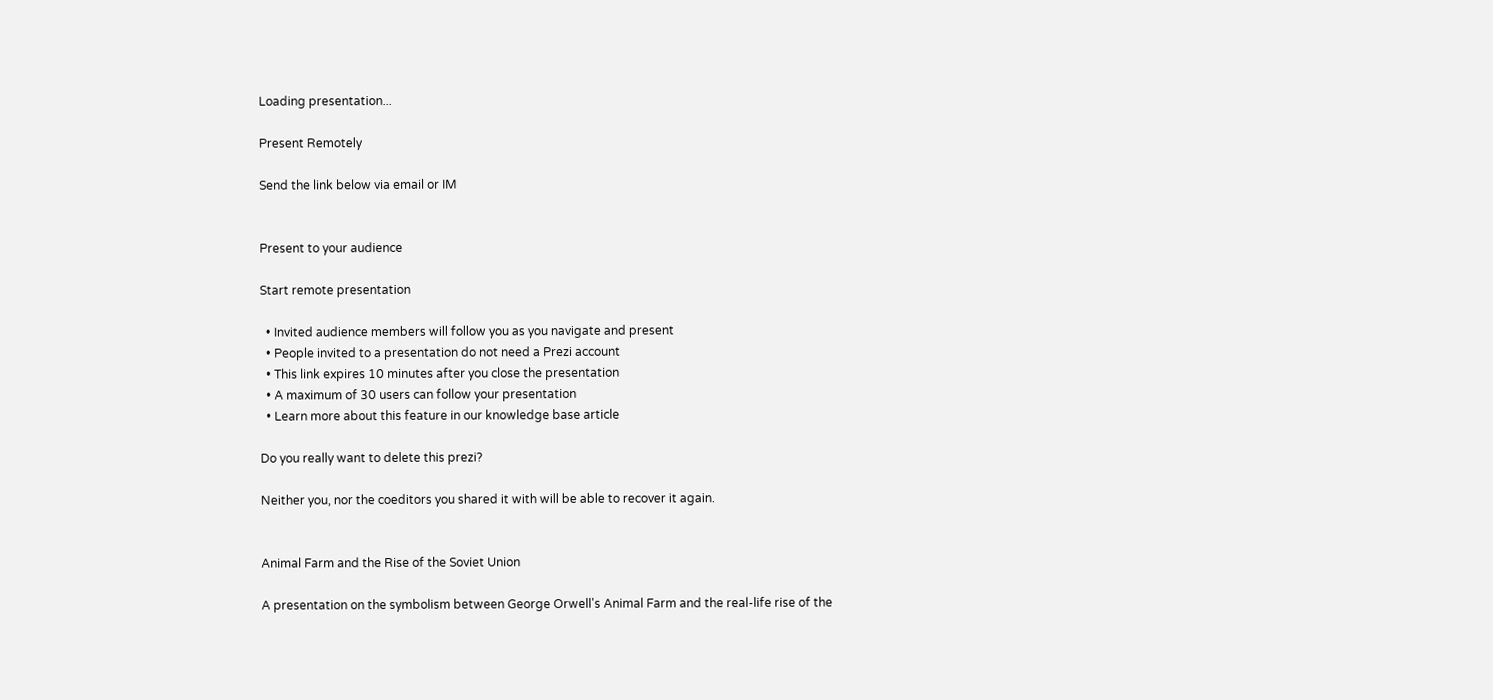Loading presentation...

Present Remotely

Send the link below via email or IM


Present to your audience

Start remote presentation

  • Invited audience members will follow you as you navigate and present
  • People invited to a presentation do not need a Prezi account
  • This link expires 10 minutes after you close the presentation
  • A maximum of 30 users can follow your presentation
  • Learn more about this feature in our knowledge base article

Do you really want to delete this prezi?

Neither you, nor the coeditors you shared it with will be able to recover it again.


Animal Farm and the Rise of the Soviet Union

A presentation on the symbolism between George Orwell's Animal Farm and the real-life rise of the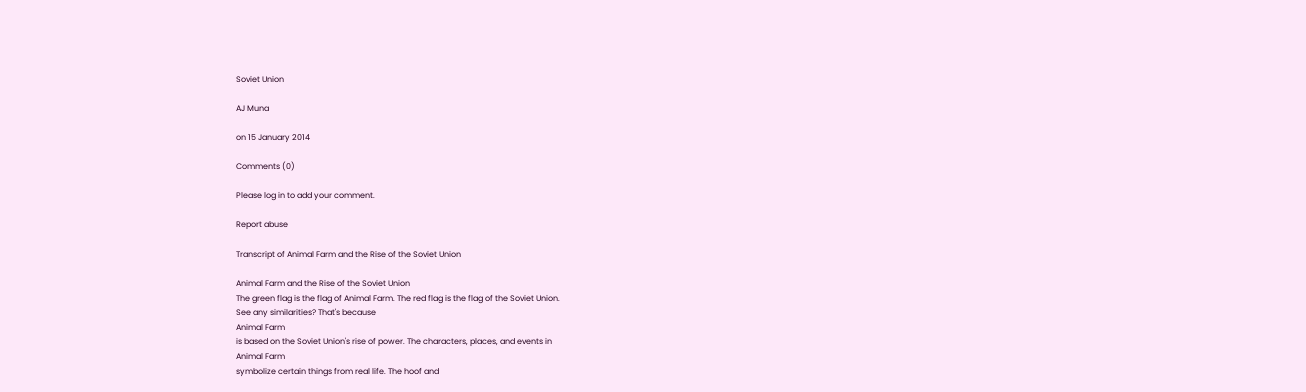Soviet Union

AJ Muna

on 15 January 2014

Comments (0)

Please log in to add your comment.

Report abuse

Transcript of Animal Farm and the Rise of the Soviet Union

Animal Farm and the Rise of the Soviet Union
The green flag is the flag of Animal Farm. The red flag is the flag of the Soviet Union.
See any similarities? That's because
Animal Farm
is based on the Soviet Union's rise of power. The characters, places, and events in
Animal Farm
symbolize certain things from real life. The hoof and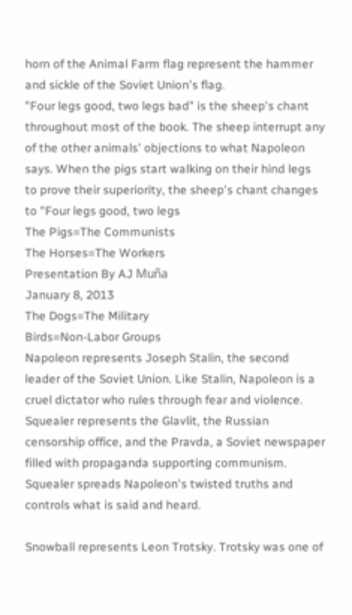horn of the Animal Farm flag represent the hammer and sickle of the Soviet Union's flag.
"Four legs good, two legs bad" is the sheep's chant throughout most of the book. The sheep interrupt any of the other animals' objections to what Napoleon says. When the pigs start walking on their hind legs to prove their superiority, the sheep's chant changes to "Four legs good, two legs
The Pigs=The Communists
The Horses=The Workers
Presentation By AJ Muña
January 8, 2013
The Dogs=The Military
Birds=Non-Labor Groups
Napoleon represents Joseph Stalin, the second leader of the Soviet Union. Like Stalin, Napoleon is a cruel dictator who rules through fear and violence.
Squealer represents the Glavlit, the Russian censorship office, and the Pravda, a Soviet newspaper filled with propaganda supporting communism. Squealer spreads Napoleon's twisted truths and controls what is said and heard.

Snowball represents Leon Trotsky. Trotsky was one of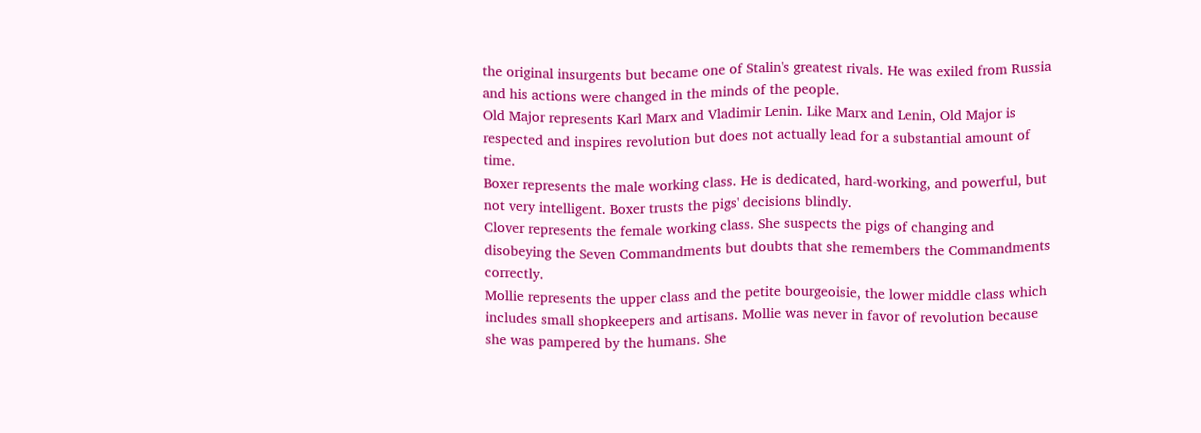the original insurgents but became one of Stalin's greatest rivals. He was exiled from Russia and his actions were changed in the minds of the people.
Old Major represents Karl Marx and Vladimir Lenin. Like Marx and Lenin, Old Major is respected and inspires revolution but does not actually lead for a substantial amount of time.
Boxer represents the male working class. He is dedicated, hard-working, and powerful, but not very intelligent. Boxer trusts the pigs' decisions blindly.
Clover represents the female working class. She suspects the pigs of changing and disobeying the Seven Commandments but doubts that she remembers the Commandments correctly.
Mollie represents the upper class and the petite bourgeoisie, the lower middle class which includes small shopkeepers and artisans. Mollie was never in favor of revolution because she was pampered by the humans. She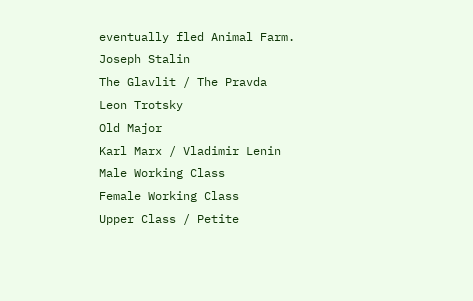eventually fled Animal Farm.
Joseph Stalin
The Glavlit / The Pravda
Leon Trotsky
Old Major
Karl Marx / Vladimir Lenin
Male Working Class
Female Working Class
Upper Class / Petite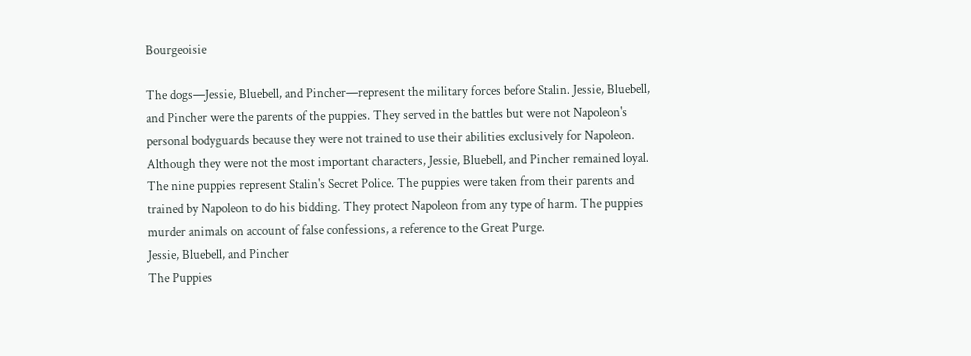Bourgeoisie

The dogs—Jessie, Bluebell, and Pincher—represent the military forces before Stalin. Jessie, Bluebell, and Pincher were the parents of the puppies. They served in the battles but were not Napoleon's personal bodyguards because they were not trained to use their abilities exclusively for Napoleon. Although they were not the most important characters, Jessie, Bluebell, and Pincher remained loyal.
The nine puppies represent Stalin's Secret Police. The puppies were taken from their parents and trained by Napoleon to do his bidding. They protect Napoleon from any type of harm. The puppies murder animals on account of false confessions, a reference to the Great Purge.
Jessie, Bluebell, and Pincher
The Puppies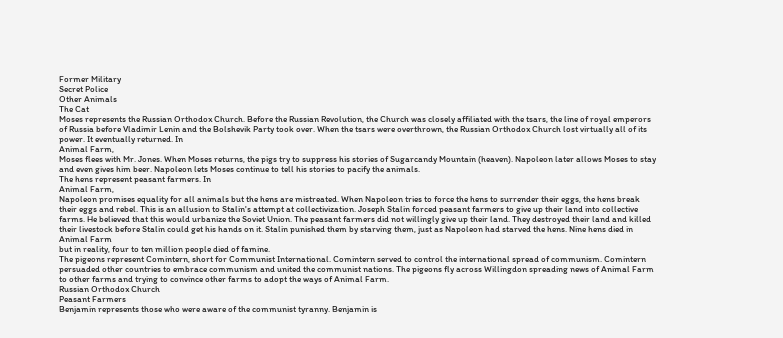Former Military
Secret Police
Other Animals
The Cat
Moses represents the Russian Orthodox Church. Before the Russian Revolution, the Church was closely affiliated with the tsars, the line of royal emperors of Russia before Vladimir Lenin and the Bolshevik Party took over. When the tsars were overthrown, the Russian Orthodox Church lost virtually all of its power. It eventually returned. In
Animal Farm,
Moses flees with Mr. Jones. When Moses returns, the pigs try to suppress his stories of Sugarcandy Mountain (heaven). Napoleon later allows Moses to stay and even gives him beer. Napoleon lets Moses continue to tell his stories to pacify the animals.
The hens represent peasant farmers. In
Animal Farm,
Napoleon promises equality for all animals but the hens are mistreated. When Napoleon tries to force the hens to surrender their eggs, the hens break their eggs and rebel. This is an allusion to Stalin's attempt at collectivization. Joseph Stalin forced peasant farmers to give up their land into collective farms. He believed that this would urbanize the Soviet Union. The peasant farmers did not willingly give up their land. They destroyed their land and killed their livestock before Stalin could get his hands on it. Stalin punished them by starving them, just as Napoleon had starved the hens. Nine hens died in
Animal Farm
but in reality, four to ten million people died of famine.
The pigeons represent Comintern, short for Communist International. Comintern served to control the international spread of communism. Comintern persuaded other countries to embrace communism and united the communist nations. The pigeons fly across Willingdon spreading news of Animal Farm to other farms and trying to convince other farms to adopt the ways of Animal Farm.
Russian Orthodox Church
Peasant Farmers
Benjamin represents those who were aware of the communist tyranny. Benjamin is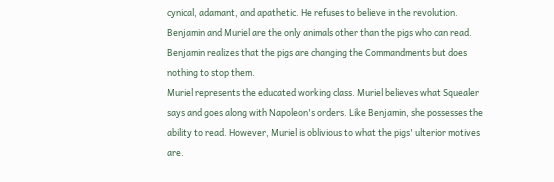cynical, adamant, and apathetic. He refuses to believe in the revolution. Benjamin and Muriel are the only animals other than the pigs who can read. Benjamin realizes that the pigs are changing the Commandments but does nothing to stop them.
Muriel represents the educated working class. Muriel believes what Squealer says and goes along with Napoleon's orders. Like Benjamin, she possesses the ability to read. However, Muriel is oblivious to what the pigs' ulterior motives are.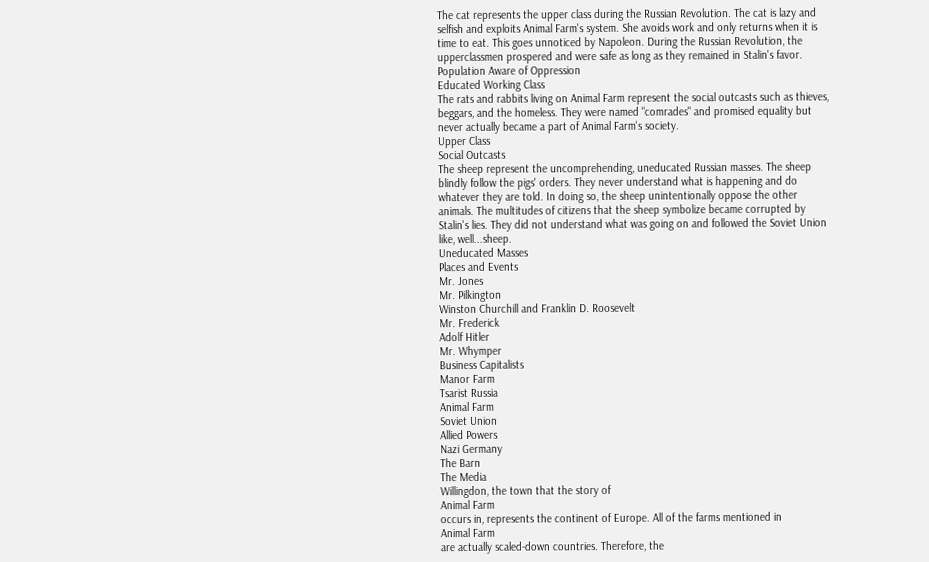The cat represents the upper class during the Russian Revolution. The cat is lazy and selfish and exploits Animal Farm's system. She avoids work and only returns when it is time to eat. This goes unnoticed by Napoleon. During the Russian Revolution, the upperclassmen prospered and were safe as long as they remained in Stalin's favor.
Population Aware of Oppression
Educated Working Class
The rats and rabbits living on Animal Farm represent the social outcasts such as thieves, beggars, and the homeless. They were named "comrades" and promised equality but never actually became a part of Animal Farm's society.
Upper Class
Social Outcasts
The sheep represent the uncomprehending, uneducated Russian masses. The sheep blindly follow the pigs' orders. They never understand what is happening and do whatever they are told. In doing so, the sheep unintentionally oppose the other animals. The multitudes of citizens that the sheep symbolize became corrupted by Stalin's lies. They did not understand what was going on and followed the Soviet Union like, well...sheep.
Uneducated Masses
Places and Events
Mr. Jones
Mr. Pilkington
Winston Churchill and Franklin D. Roosevelt
Mr. Frederick
Adolf Hitler
Mr. Whymper
Business Capitalists
Manor Farm
Tsarist Russia
Animal Farm
Soviet Union
Allied Powers
Nazi Germany
The Barn
The Media
Willingdon, the town that the story of
Animal Farm
occurs in, represents the continent of Europe. All of the farms mentioned in
Animal Farm
are actually scaled-down countries. Therefore, the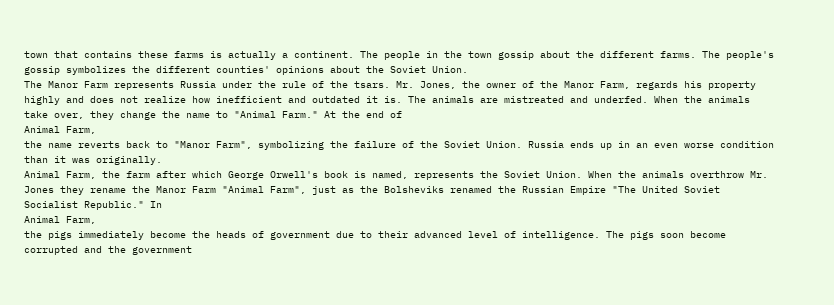town that contains these farms is actually a continent. The people in the town gossip about the different farms. The people's gossip symbolizes the different counties' opinions about the Soviet Union.
The Manor Farm represents Russia under the rule of the tsars. Mr. Jones, the owner of the Manor Farm, regards his property highly and does not realize how inefficient and outdated it is. The animals are mistreated and underfed. When the animals take over, they change the name to "Animal Farm." At the end of
Animal Farm,
the name reverts back to "Manor Farm", symbolizing the failure of the Soviet Union. Russia ends up in an even worse condition than it was originally.
Animal Farm, the farm after which George Orwell's book is named, represents the Soviet Union. When the animals overthrow Mr. Jones they rename the Manor Farm "Animal Farm", just as the Bolsheviks renamed the Russian Empire "The United Soviet Socialist Republic." In
Animal Farm,
the pigs immediately become the heads of government due to their advanced level of intelligence. The pigs soon become corrupted and the government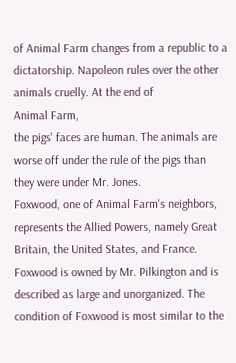of Animal Farm changes from a republic to a dictatorship. Napoleon rules over the other animals cruelly. At the end of
Animal Farm,
the pigs' faces are human. The animals are worse off under the rule of the pigs than they were under Mr. Jones.
Foxwood, one of Animal Farm's neighbors, represents the Allied Powers, namely Great Britain, the United States, and France. Foxwood is owned by Mr. Pilkington and is described as large and unorganized. The condition of Foxwood is most similar to the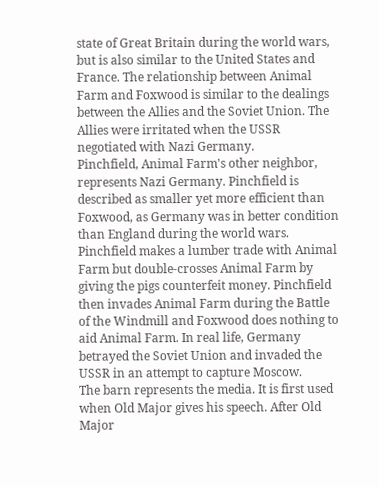state of Great Britain during the world wars, but is also similar to the United States and France. The relationship between Animal Farm and Foxwood is similar to the dealings between the Allies and the Soviet Union. The Allies were irritated when the USSR negotiated with Nazi Germany.
Pinchfield, Animal Farm's other neighbor, represents Nazi Germany. Pinchfield is described as smaller yet more efficient than Foxwood, as Germany was in better condition than England during the world wars. Pinchfield makes a lumber trade with Animal Farm but double-crosses Animal Farm by giving the pigs counterfeit money. Pinchfield then invades Animal Farm during the Battle of the Windmill and Foxwood does nothing to aid Animal Farm. In real life, Germany betrayed the Soviet Union and invaded the USSR in an attempt to capture Moscow.
The barn represents the media. It is first used when Old Major gives his speech. After Old Major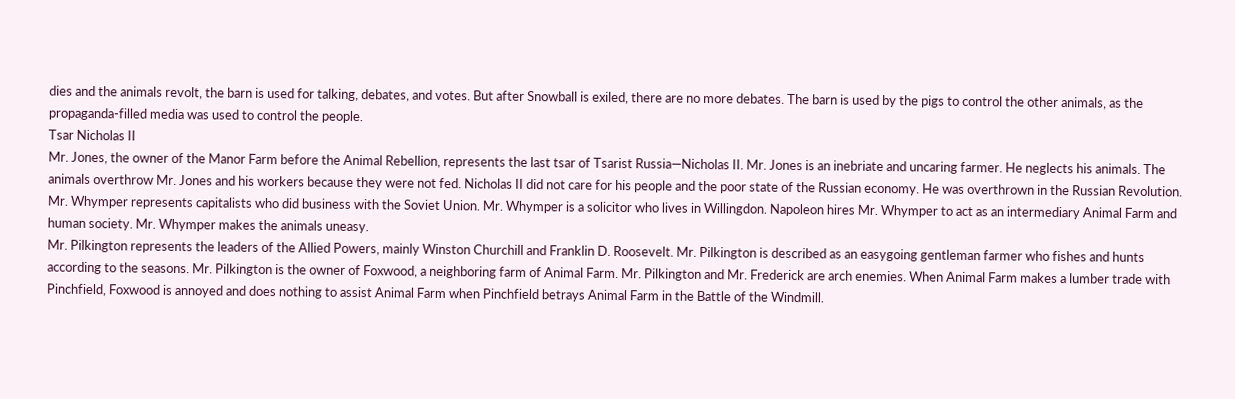dies and the animals revolt, the barn is used for talking, debates, and votes. But after Snowball is exiled, there are no more debates. The barn is used by the pigs to control the other animals, as the propaganda-filled media was used to control the people.
Tsar Nicholas II
Mr. Jones, the owner of the Manor Farm before the Animal Rebellion, represents the last tsar of Tsarist Russia—Nicholas II. Mr. Jones is an inebriate and uncaring farmer. He neglects his animals. The animals overthrow Mr. Jones and his workers because they were not fed. Nicholas II did not care for his people and the poor state of the Russian economy. He was overthrown in the Russian Revolution.
Mr. Whymper represents capitalists who did business with the Soviet Union. Mr. Whymper is a solicitor who lives in Willingdon. Napoleon hires Mr. Whymper to act as an intermediary Animal Farm and human society. Mr. Whymper makes the animals uneasy.
Mr. Pilkington represents the leaders of the Allied Powers, mainly Winston Churchill and Franklin D. Roosevelt. Mr. Pilkington is described as an easygoing gentleman farmer who fishes and hunts according to the seasons. Mr. Pilkington is the owner of Foxwood, a neighboring farm of Animal Farm. Mr. Pilkington and Mr. Frederick are arch enemies. When Animal Farm makes a lumber trade with Pinchfield, Foxwood is annoyed and does nothing to assist Animal Farm when Pinchfield betrays Animal Farm in the Battle of the Windmill.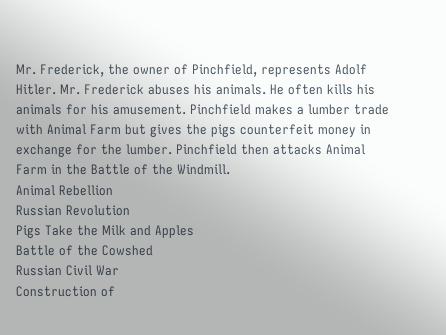Mr. Frederick, the owner of Pinchfield, represents Adolf Hitler. Mr. Frederick abuses his animals. He often kills his animals for his amusement. Pinchfield makes a lumber trade with Animal Farm but gives the pigs counterfeit money in exchange for the lumber. Pinchfield then attacks Animal Farm in the Battle of the Windmill.
Animal Rebellion
Russian Revolution
Pigs Take the Milk and Apples
Battle of the Cowshed
Russian Civil War
Construction of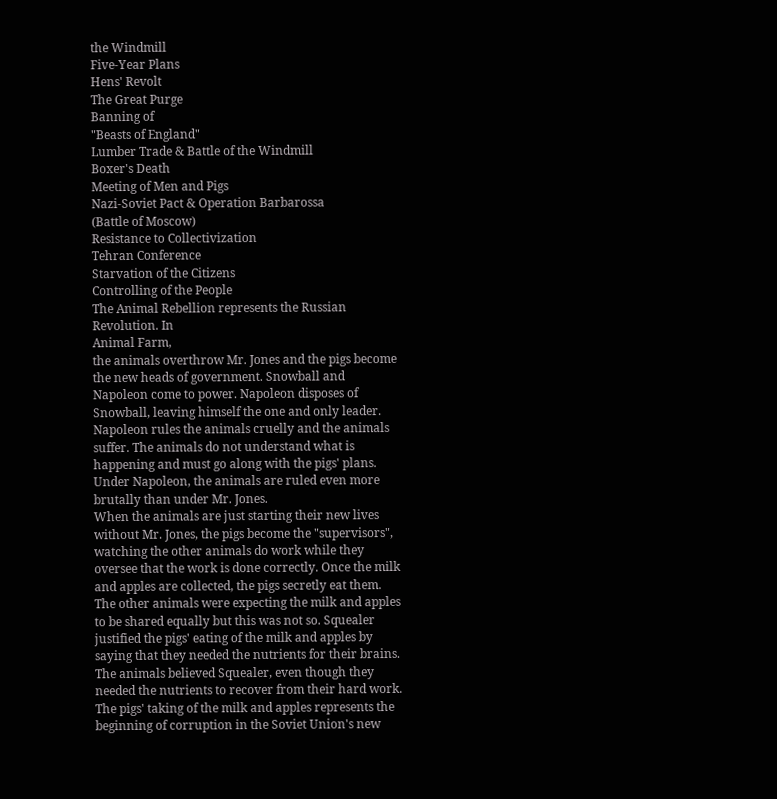the Windmill
Five-Year Plans
Hens' Revolt
The Great Purge
Banning of
"Beasts of England"
Lumber Trade & Battle of the Windmill
Boxer's Death
Meeting of Men and Pigs
Nazi-Soviet Pact & Operation Barbarossa
(Battle of Moscow)
Resistance to Collectivization
Tehran Conference
Starvation of the Citizens
Controlling of the People
The Animal Rebellion represents the Russian Revolution. In
Animal Farm,
the animals overthrow Mr. Jones and the pigs become the new heads of government. Snowball and Napoleon come to power. Napoleon disposes of Snowball, leaving himself the one and only leader. Napoleon rules the animals cruelly and the animals suffer. The animals do not understand what is happening and must go along with the pigs' plans. Under Napoleon, the animals are ruled even more brutally than under Mr. Jones.
When the animals are just starting their new lives without Mr. Jones, the pigs become the "supervisors", watching the other animals do work while they oversee that the work is done correctly. Once the milk and apples are collected, the pigs secretly eat them. The other animals were expecting the milk and apples to be shared equally but this was not so. Squealer justified the pigs' eating of the milk and apples by saying that they needed the nutrients for their brains. The animals believed Squealer, even though they needed the nutrients to recover from their hard work. The pigs' taking of the milk and apples represents the beginning of corruption in the Soviet Union's new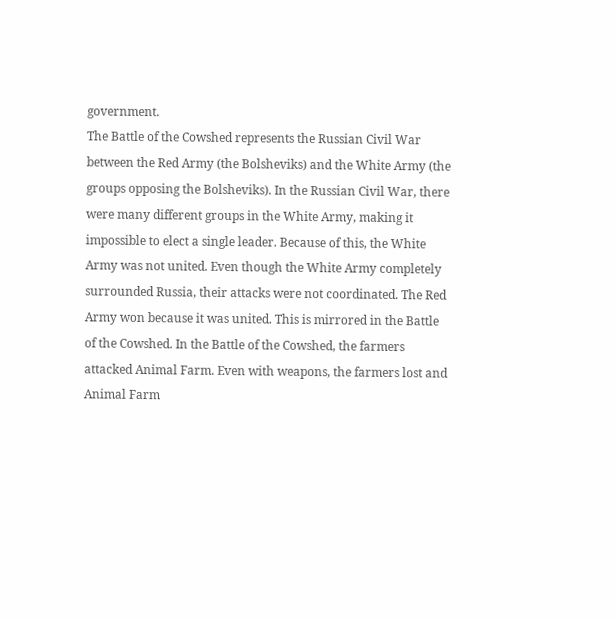government.
The Battle of the Cowshed represents the Russian Civil War between the Red Army (the Bolsheviks) and the White Army (the groups opposing the Bolsheviks). In the Russian Civil War, there were many different groups in the White Army, making it impossible to elect a single leader. Because of this, the White Army was not united. Even though the White Army completely surrounded Russia, their attacks were not coordinated. The Red Army won because it was united. This is mirrored in the Battle of the Cowshed. In the Battle of the Cowshed, the farmers attacked Animal Farm. Even with weapons, the farmers lost and Animal Farm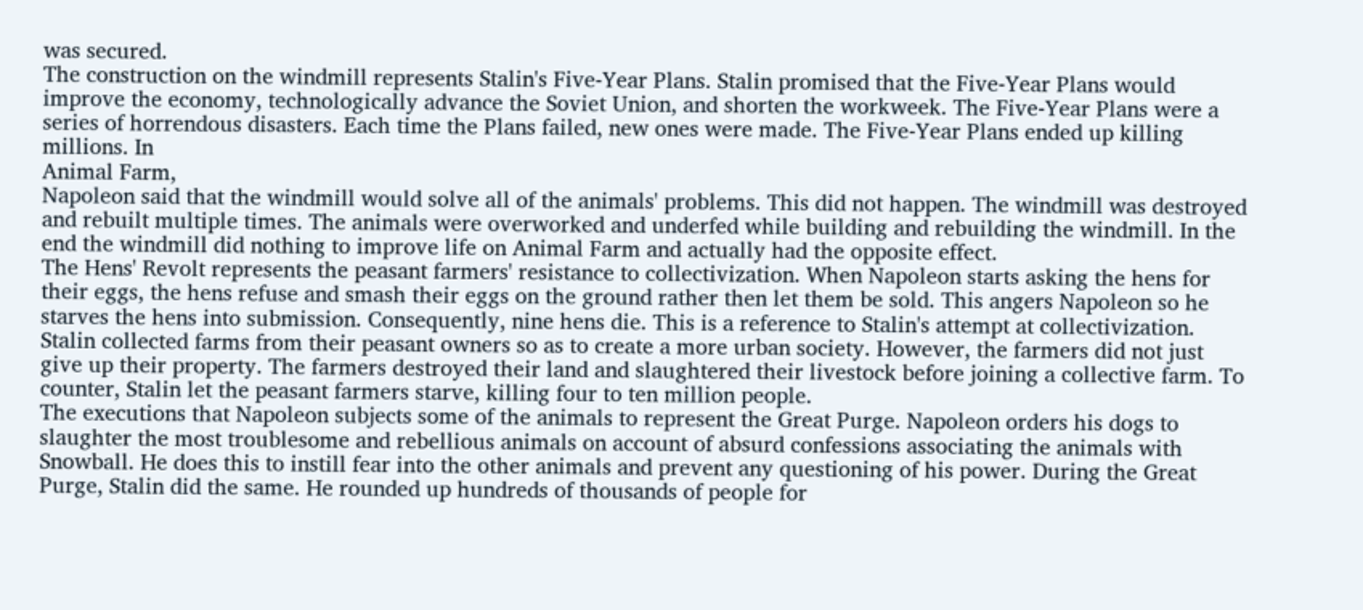was secured.
The construction on the windmill represents Stalin's Five-Year Plans. Stalin promised that the Five-Year Plans would improve the economy, technologically advance the Soviet Union, and shorten the workweek. The Five-Year Plans were a series of horrendous disasters. Each time the Plans failed, new ones were made. The Five-Year Plans ended up killing millions. In
Animal Farm,
Napoleon said that the windmill would solve all of the animals' problems. This did not happen. The windmill was destroyed and rebuilt multiple times. The animals were overworked and underfed while building and rebuilding the windmill. In the end the windmill did nothing to improve life on Animal Farm and actually had the opposite effect.
The Hens' Revolt represents the peasant farmers' resistance to collectivization. When Napoleon starts asking the hens for their eggs, the hens refuse and smash their eggs on the ground rather then let them be sold. This angers Napoleon so he starves the hens into submission. Consequently, nine hens die. This is a reference to Stalin's attempt at collectivization. Stalin collected farms from their peasant owners so as to create a more urban society. However, the farmers did not just give up their property. The farmers destroyed their land and slaughtered their livestock before joining a collective farm. To counter, Stalin let the peasant farmers starve, killing four to ten million people.
The executions that Napoleon subjects some of the animals to represent the Great Purge. Napoleon orders his dogs to slaughter the most troublesome and rebellious animals on account of absurd confessions associating the animals with Snowball. He does this to instill fear into the other animals and prevent any questioning of his power. During the Great Purge, Stalin did the same. He rounded up hundreds of thousands of people for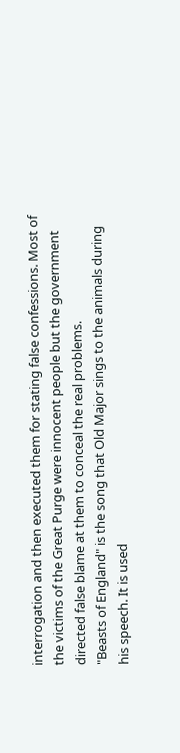interrogation and then executed them for stating false confessions. Most of the victims of the Great Purge were innocent people but the government directed false blame at them to conceal the real problems.
"Beasts of England" is the song that Old Major sings to the animals during his speech. It is used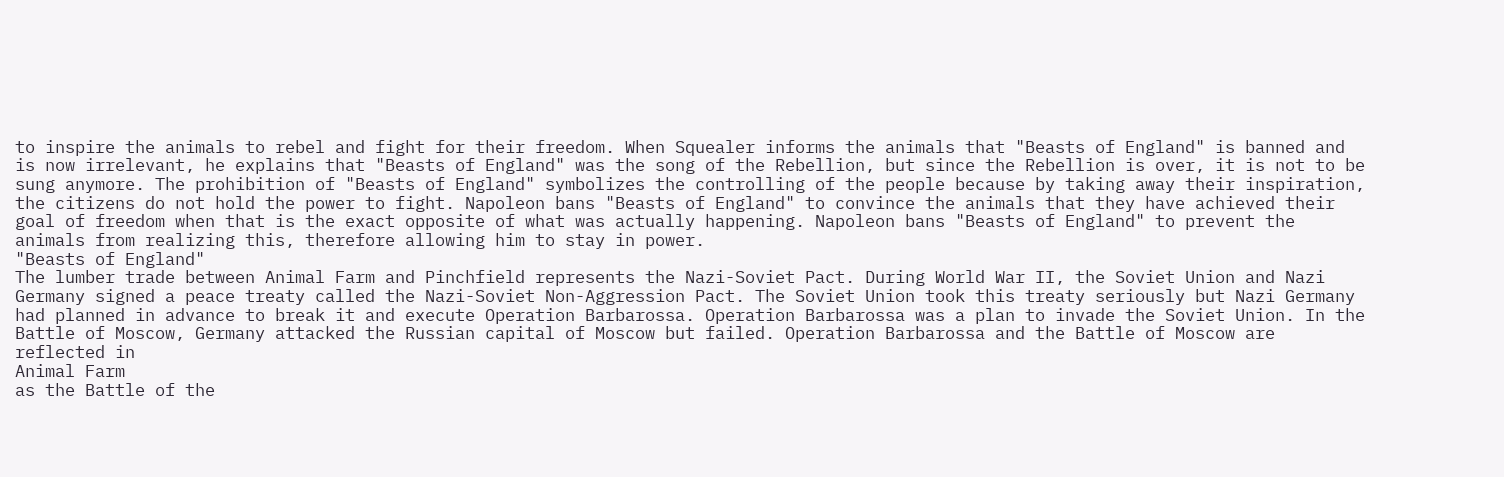to inspire the animals to rebel and fight for their freedom. When Squealer informs the animals that "Beasts of England" is banned and is now irrelevant, he explains that "Beasts of England" was the song of the Rebellion, but since the Rebellion is over, it is not to be sung anymore. The prohibition of "Beasts of England" symbolizes the controlling of the people because by taking away their inspiration, the citizens do not hold the power to fight. Napoleon bans "Beasts of England" to convince the animals that they have achieved their goal of freedom when that is the exact opposite of what was actually happening. Napoleon bans "Beasts of England" to prevent the animals from realizing this, therefore allowing him to stay in power.
"Beasts of England"
The lumber trade between Animal Farm and Pinchfield represents the Nazi-Soviet Pact. During World War II, the Soviet Union and Nazi Germany signed a peace treaty called the Nazi-Soviet Non-Aggression Pact. The Soviet Union took this treaty seriously but Nazi Germany had planned in advance to break it and execute Operation Barbarossa. Operation Barbarossa was a plan to invade the Soviet Union. In the Battle of Moscow, Germany attacked the Russian capital of Moscow but failed. Operation Barbarossa and the Battle of Moscow are reflected in
Animal Farm
as the Battle of the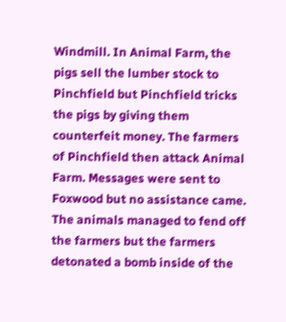Windmill. In Animal Farm, the pigs sell the lumber stock to Pinchfield but Pinchfield tricks the pigs by giving them counterfeit money. The farmers of Pinchfield then attack Animal Farm. Messages were sent to Foxwood but no assistance came. The animals managed to fend off the farmers but the farmers detonated a bomb inside of the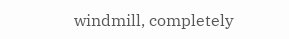windmill, completely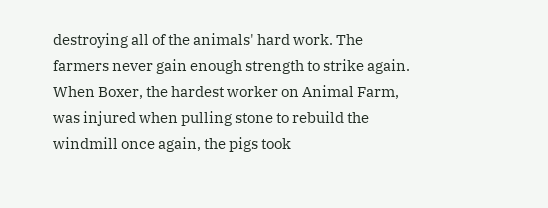destroying all of the animals' hard work. The farmers never gain enough strength to strike again.
When Boxer, the hardest worker on Animal Farm, was injured when pulling stone to rebuild the windmill once again, the pigs took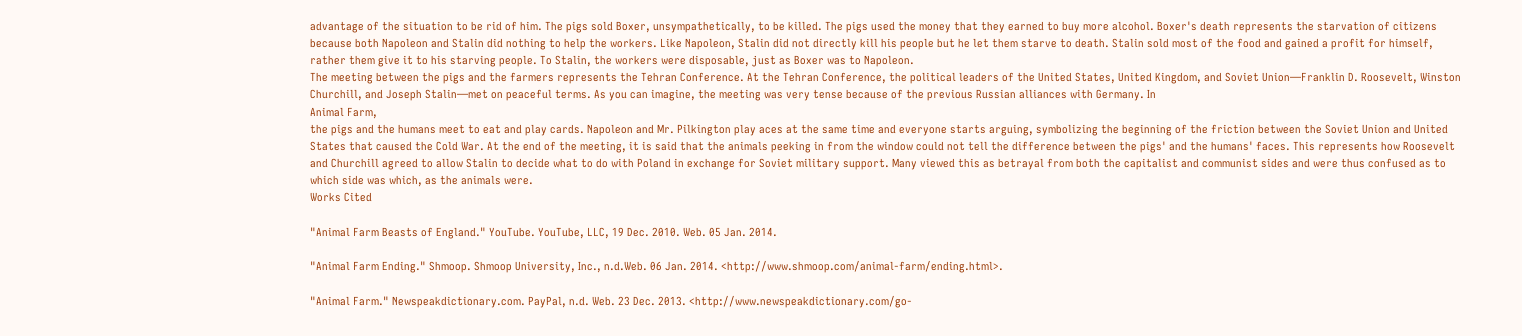advantage of the situation to be rid of him. The pigs sold Boxer, unsympathetically, to be killed. The pigs used the money that they earned to buy more alcohol. Boxer's death represents the starvation of citizens because both Napoleon and Stalin did nothing to help the workers. Like Napoleon, Stalin did not directly kill his people but he let them starve to death. Stalin sold most of the food and gained a profit for himself, rather them give it to his starving people. To Stalin, the workers were disposable, just as Boxer was to Napoleon.
The meeting between the pigs and the farmers represents the Tehran Conference. At the Tehran Conference, the political leaders of the United States, United Kingdom, and Soviet Union—Franklin D. Roosevelt, Winston Churchill, and Joseph Stalin—met on peaceful terms. As you can imagine, the meeting was very tense because of the previous Russian alliances with Germany. In
Animal Farm,
the pigs and the humans meet to eat and play cards. Napoleon and Mr. Pilkington play aces at the same time and everyone starts arguing, symbolizing the beginning of the friction between the Soviet Union and United States that caused the Cold War. At the end of the meeting, it is said that the animals peeking in from the window could not tell the difference between the pigs' and the humans' faces. This represents how Roosevelt and Churchill agreed to allow Stalin to decide what to do with Poland in exchange for Soviet military support. Many viewed this as betrayal from both the capitalist and communist sides and were thus confused as to which side was which, as the animals were.
Works Cited

"Animal Farm Beasts of England." YouTube. YouTube, LLC, 19 Dec. 2010. Web. 05 Jan. 2014.

"Animal Farm Ending." Shmoop. Shmoop University, Inc., n.d.Web. 06 Jan. 2014. <http://www.shmoop.com/animal-farm/ending.html>.

"Animal Farm." Newspeakdictionary.com. PayPal, n.d. Web. 23 Dec. 2013. <http://www.newspeakdictionary.com/go-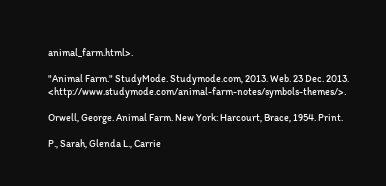animal_farm.html>.

"Animal Farm." StudyMode. Studymode.com, 2013. Web. 23 Dec. 2013. <http://www.studymode.com/animal-farm-notes/symbols-themes/>.

Orwell, George. Animal Farm. New York: Harcourt, Brace, 1954. Print.

P., Sarah, Glenda L., Carrie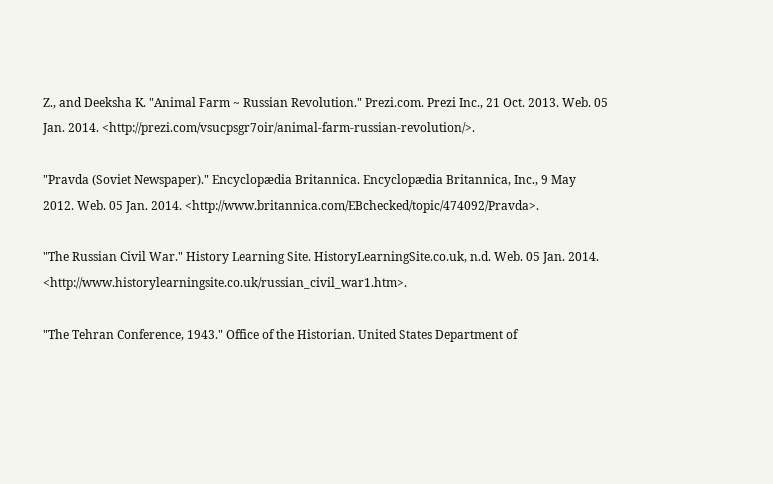Z., and Deeksha K. "Animal Farm ~ Russian Revolution." Prezi.com. Prezi Inc., 21 Oct. 2013. Web. 05 Jan. 2014. <http://prezi.com/vsucpsgr7oir/animal-farm-russian-revolution/>.

"Pravda (Soviet Newspaper)." Encyclopædia Britannica. Encyclopædia Britannica, Inc., 9 May 2012. Web. 05 Jan. 2014. <http://www.britannica.com/EBchecked/topic/474092/Pravda>.

"The Russian Civil War." History Learning Site. HistoryLearningSite.co.uk, n.d. Web. 05 Jan. 2014. <http://www.historylearningsite.co.uk/russian_civil_war1.htm>.

"The Tehran Conference, 1943." Office of the Historian. United States Department of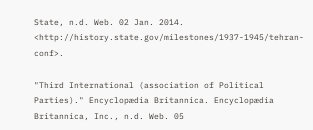State, n.d. Web. 02 Jan. 2014. <http://history.state.gov/milestones/1937-1945/tehran-conf>.

"Third International (association of Political Parties)." Encyclopædia Britannica. Encyclopædia Britannica, Inc., n.d. Web. 05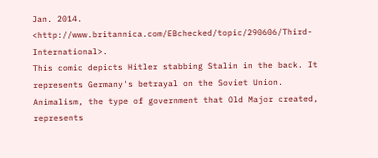Jan. 2014. <http://www.britannica.com/EBchecked/topic/290606/Third-International>.
This comic depicts Hitler stabbing Stalin in the back. It represents Germany's betrayal on the Soviet Union.
Animalism, the type of government that Old Major created, represents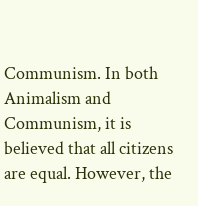Communism. In both Animalism and Communism, it is believed that all citizens are equal. However, the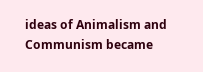ideas of Animalism and Communism became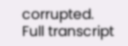corrupted.
Full transcript